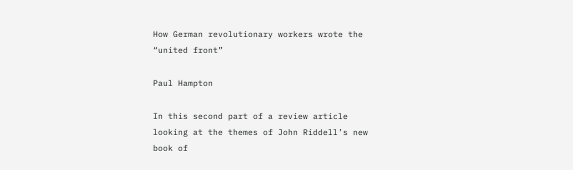How German revolutionary workers wrote the “united front”

Paul Hampton

In this second part of a review article looking at the themes of John Riddell’s new book of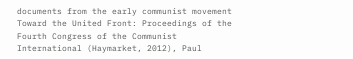documents from the early communist movement Toward the United Front: Proceedings of the Fourth Congress of the Communist International (Haymarket, 2012), Paul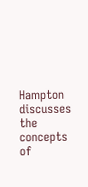Hampton discusses the concepts of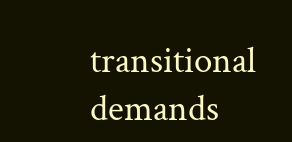transitional demands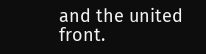and the united front.